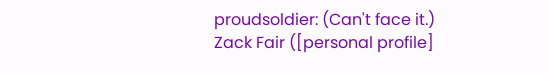proudsoldier: (Can't face it.)
Zack Fair ([personal profile]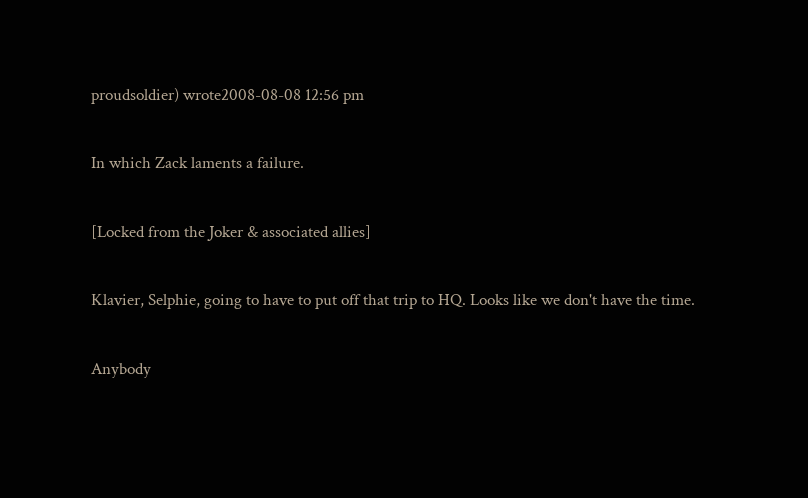proudsoldier) wrote2008-08-08 12:56 pm

In which Zack laments a failure.

[Locked from the Joker & associated allies]

Klavier, Selphie, going to have to put off that trip to HQ. Looks like we don't have the time.

Anybody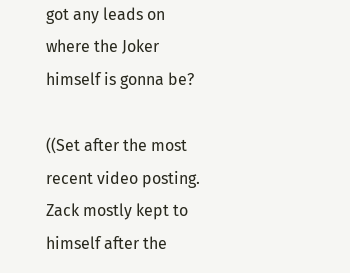got any leads on where the Joker himself is gonna be?

((Set after the most recent video posting. Zack mostly kept to himself after the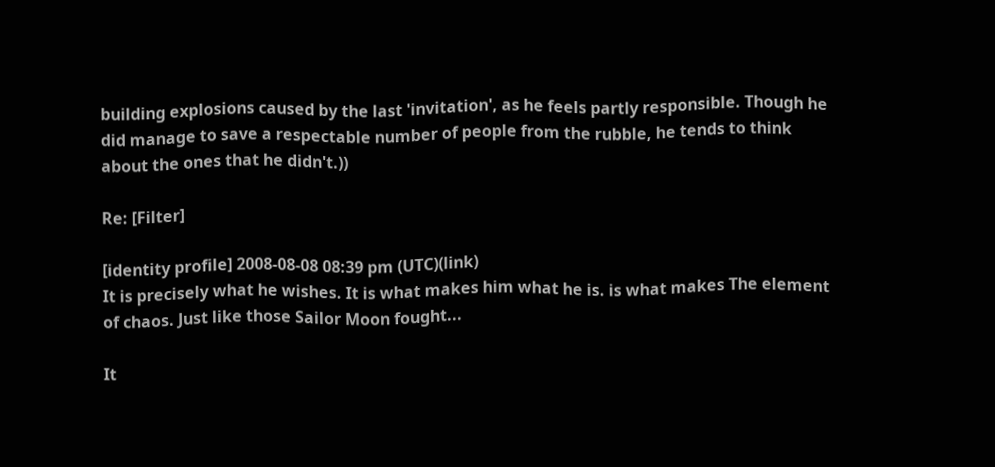building explosions caused by the last 'invitation', as he feels partly responsible. Though he did manage to save a respectable number of people from the rubble, he tends to think about the ones that he didn't.))

Re: [Filter]

[identity profile] 2008-08-08 08:39 pm (UTC)(link)
It is precisely what he wishes. It is what makes him what he is. is what makes The element of chaos. Just like those Sailor Moon fought...

It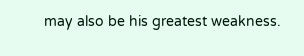may also be his greatest weakness.